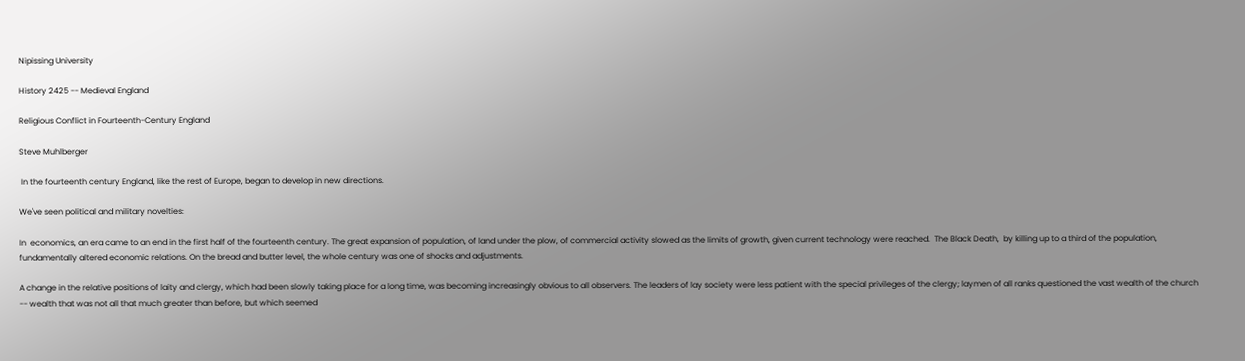Nipissing University

History 2425 -- Medieval England

Religious Conflict in Fourteenth-Century England

Steve Muhlberger

 In the fourteenth century England, like the rest of Europe, began to develop in new directions.

We've seen political and military novelties:

In  economics, an era came to an end in the first half of the fourteenth century. The great expansion of population, of land under the plow, of commercial activity slowed as the limits of growth, given current technology were reached.  The Black Death,  by killing up to a third of the population, fundamentally altered economic relations. On the bread and butter level, the whole century was one of shocks and adjustments.

A change in the relative positions of laity and clergy, which had been slowly taking place for a long time, was becoming increasingly obvious to all observers. The leaders of lay society were less patient with the special privileges of the clergy; laymen of all ranks questioned the vast wealth of the church -- wealth that was not all that much greater than before, but which seemed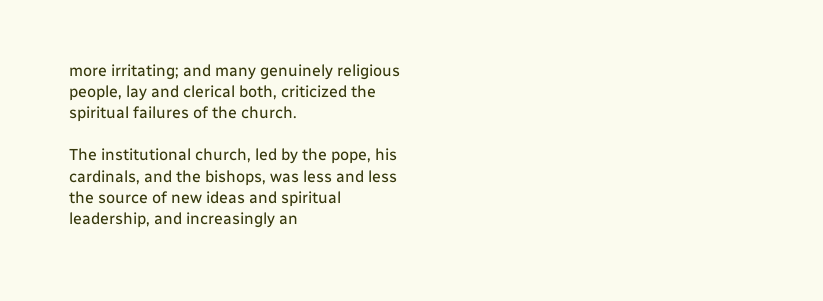more irritating; and many genuinely religious people, lay and clerical both, criticized the spiritual failures of the church.

The institutional church, led by the pope, his cardinals, and the bishops, was less and less the source of new ideas and spiritual leadership, and increasingly an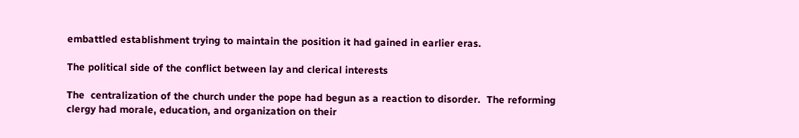embattled establishment trying to maintain the position it had gained in earlier eras.

The political side of the conflict between lay and clerical interests

The  centralization of the church under the pope had begun as a reaction to disorder.  The reforming clergy had morale, education, and organization on their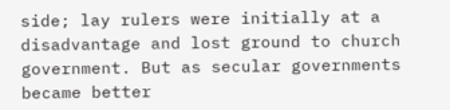side; lay rulers were initially at a disadvantage and lost ground to church government. But as secular governments became better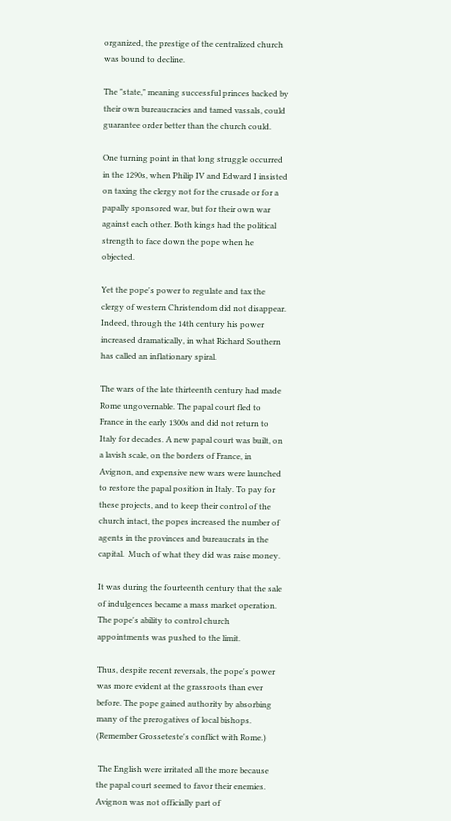organized, the prestige of the centralized church was bound to decline.

The "state," meaning successful princes backed by their own bureaucracies and tamed vassals, could guarantee order better than the church could.

One turning point in that long struggle occurred in the 1290s, when Philip IV and Edward I insisted on taxing the clergy not for the crusade or for a papally sponsored war, but for their own war against each other. Both kings had the political strength to face down the pope when he objected.

Yet the pope's power to regulate and tax the clergy of western Christendom did not disappear. Indeed, through the 14th century his power increased dramatically, in what Richard Southern has called an inflationary spiral.

The wars of the late thirteenth century had made Rome ungovernable. The papal court fled to France in the early 1300s and did not return to Italy for decades. A new papal court was built, on a lavish scale, on the borders of France, in Avignon, and expensive new wars were launched to restore the papal position in Italy. To pay for these projects, and to keep their control of the church intact, the popes increased the number of agents in the provinces and bureaucrats in the capital.  Much of what they did was raise money.

It was during the fourteenth century that the sale of indulgences became a mass market operation.
The pope's ability to control church appointments was pushed to the limit.

Thus, despite recent reversals, the pope's power was more evident at the grassroots than ever before. The pope gained authority by absorbing many of the prerogatives of local bishops.
(Remember Grosseteste's conflict with Rome.)

 The English were irritated all the more because the papal court seemed to favor their enemies. Avignon was not officially part of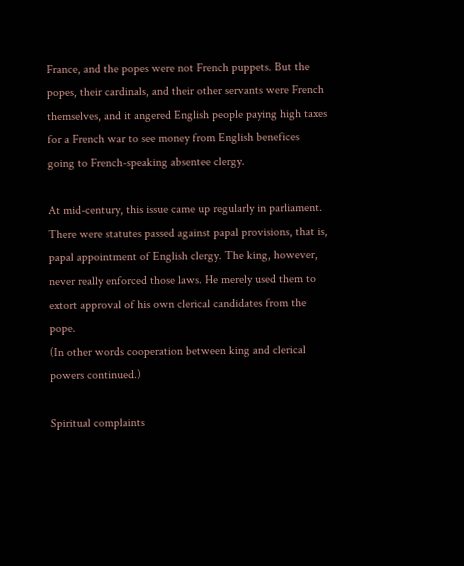France, and the popes were not French puppets. But the popes, their cardinals, and their other servants were French themselves, and it angered English people paying high taxes for a French war to see money from English benefices going to French-speaking absentee clergy.

At mid-century, this issue came up regularly in parliament. There were statutes passed against papal provisions, that is, papal appointment of English clergy. The king, however, never really enforced those laws. He merely used them to extort approval of his own clerical candidates from the pope.
(In other words cooperation between king and clerical powers continued.)

Spiritual complaints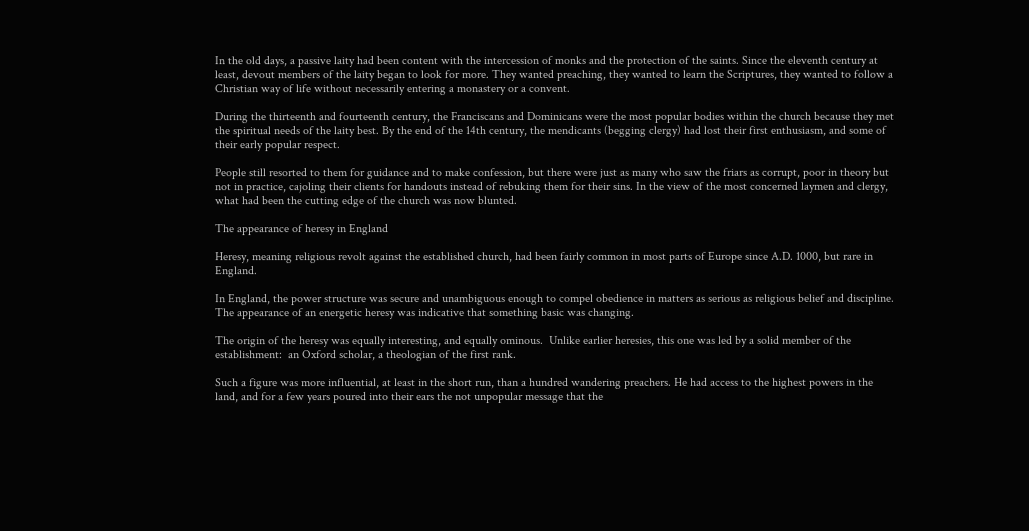In the old days, a passive laity had been content with the intercession of monks and the protection of the saints. Since the eleventh century at least, devout members of the laity began to look for more. They wanted preaching, they wanted to learn the Scriptures, they wanted to follow a Christian way of life without necessarily entering a monastery or a convent.

During the thirteenth and fourteenth century, the Franciscans and Dominicans were the most popular bodies within the church because they met the spiritual needs of the laity best. By the end of the 14th century, the mendicants (begging clergy) had lost their first enthusiasm, and some of their early popular respect.

People still resorted to them for guidance and to make confession, but there were just as many who saw the friars as corrupt, poor in theory but not in practice, cajoling their clients for handouts instead of rebuking them for their sins. In the view of the most concerned laymen and clergy, what had been the cutting edge of the church was now blunted.

The appearance of heresy in England

Heresy, meaning religious revolt against the established church, had been fairly common in most parts of Europe since A.D. 1000, but rare in England.

In England, the power structure was secure and unambiguous enough to compel obedience in matters as serious as religious belief and discipline. The appearance of an energetic heresy was indicative that something basic was changing.

The origin of the heresy was equally interesting, and equally ominous.  Unlike earlier heresies, this one was led by a solid member of the establishment:  an Oxford scholar, a theologian of the first rank.

Such a figure was more influential, at least in the short run, than a hundred wandering preachers. He had access to the highest powers in the land, and for a few years poured into their ears the not unpopular message that the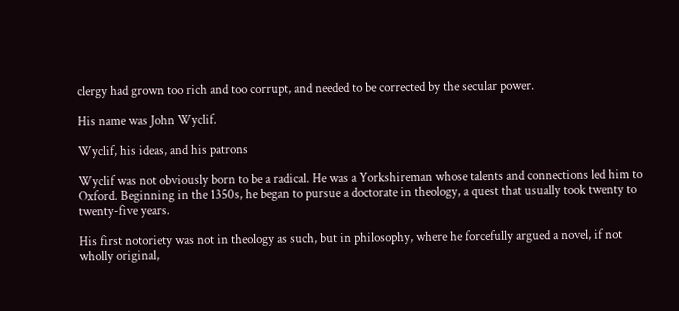clergy had grown too rich and too corrupt, and needed to be corrected by the secular power.

His name was John Wyclif.

Wyclif, his ideas, and his patrons

Wyclif was not obviously born to be a radical. He was a Yorkshireman whose talents and connections led him to Oxford. Beginning in the 1350s, he began to pursue a doctorate in theology, a quest that usually took twenty to twenty-five years.

His first notoriety was not in theology as such, but in philosophy, where he forcefully argued a novel, if not wholly original,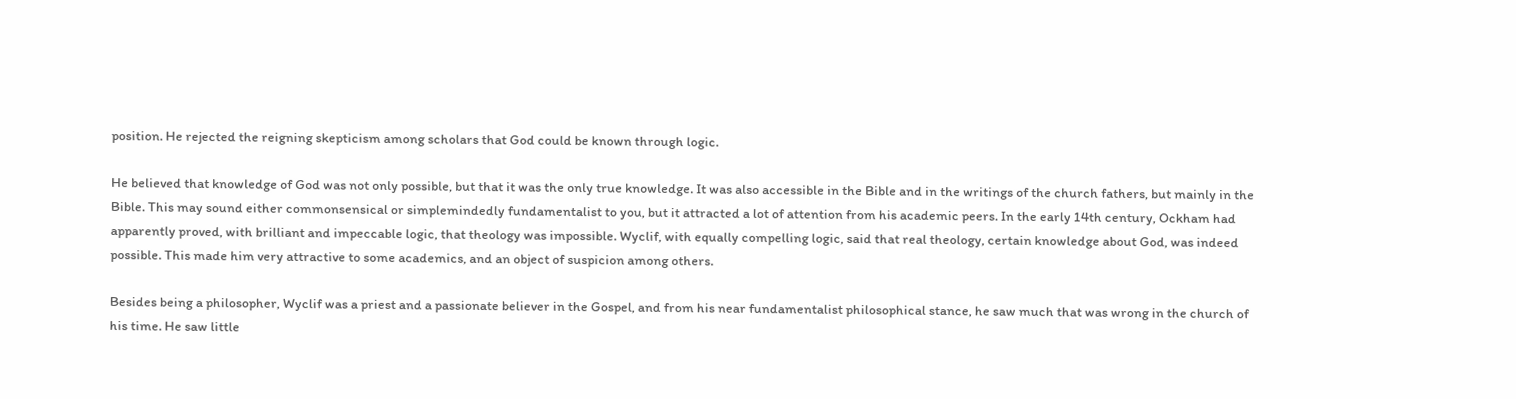position. He rejected the reigning skepticism among scholars that God could be known through logic.

He believed that knowledge of God was not only possible, but that it was the only true knowledge. It was also accessible in the Bible and in the writings of the church fathers, but mainly in the Bible. This may sound either commonsensical or simplemindedly fundamentalist to you, but it attracted a lot of attention from his academic peers. In the early 14th century, Ockham had apparently proved, with brilliant and impeccable logic, that theology was impossible. Wyclif, with equally compelling logic, said that real theology, certain knowledge about God, was indeed possible. This made him very attractive to some academics, and an object of suspicion among others.

Besides being a philosopher, Wyclif was a priest and a passionate believer in the Gospel, and from his near fundamentalist philosophical stance, he saw much that was wrong in the church of his time. He saw little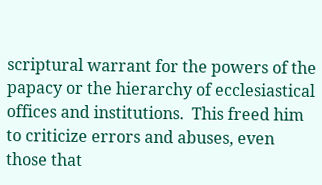scriptural warrant for the powers of the papacy or the hierarchy of ecclesiastical offices and institutions.  This freed him to criticize errors and abuses, even those that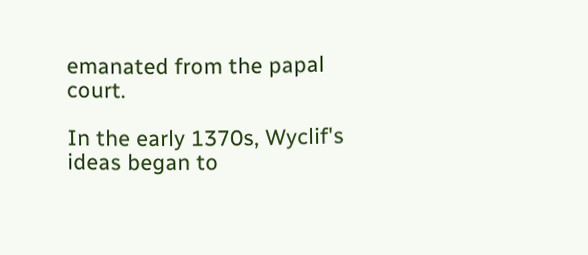emanated from the papal court.

In the early 1370s, Wyclif's ideas began to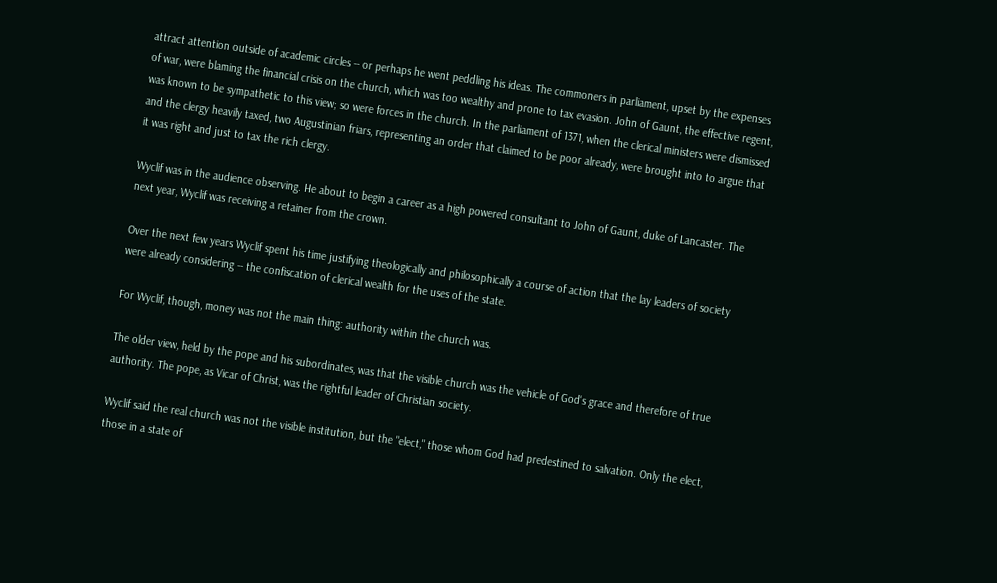attract attention outside of academic circles -- or perhaps he went peddling his ideas. The commoners in parliament, upset by the expenses of war, were blaming the financial crisis on the church, which was too wealthy and prone to tax evasion. John of Gaunt, the effective regent, was known to be sympathetic to this view; so were forces in the church. In the parliament of 1371, when the clerical ministers were dismissed and the clergy heavily taxed, two Augustinian friars, representing an order that claimed to be poor already, were brought into to argue that it was right and just to tax the rich clergy.

Wyclif was in the audience observing. He about to begin a career as a high powered consultant to John of Gaunt, duke of Lancaster. The next year, Wyclif was receiving a retainer from the crown.

Over the next few years Wyclif spent his time justifying theologically and philosophically a course of action that the lay leaders of society were already considering -- the confiscation of clerical wealth for the uses of the state.

For Wyclif, though, money was not the main thing: authority within the church was.

The older view, held by the pope and his subordinates, was that the visible church was the vehicle of God's grace and therefore of true authority. The pope, as Vicar of Christ, was the rightful leader of Christian society.

Wyclif said the real church was not the visible institution, but the "elect," those whom God had predestined to salvation. Only the elect, those in a state of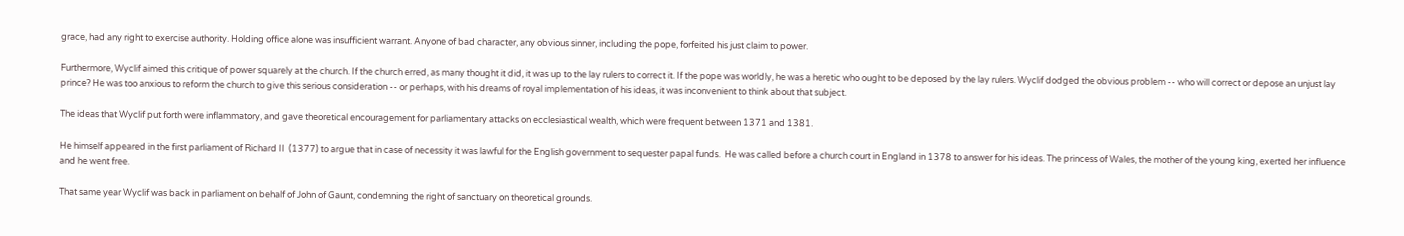grace, had any right to exercise authority. Holding office alone was insufficient warrant. Anyone of bad character, any obvious sinner, including the pope, forfeited his just claim to power.

Furthermore, Wyclif aimed this critique of power squarely at the church. If the church erred, as many thought it did, it was up to the lay rulers to correct it. If the pope was worldly, he was a heretic who ought to be deposed by the lay rulers. Wyclif dodged the obvious problem -- who will correct or depose an unjust lay prince? He was too anxious to reform the church to give this serious consideration -- or perhaps, with his dreams of royal implementation of his ideas, it was inconvenient to think about that subject.

The ideas that Wyclif put forth were inflammatory, and gave theoretical encouragement for parliamentary attacks on ecclesiastical wealth, which were frequent between 1371 and 1381.

He himself appeared in the first parliament of Richard II  (1377) to argue that in case of necessity it was lawful for the English government to sequester papal funds.  He was called before a church court in England in 1378 to answer for his ideas. The princess of Wales, the mother of the young king, exerted her influence and he went free.

That same year Wyclif was back in parliament on behalf of John of Gaunt, condemning the right of sanctuary on theoretical grounds.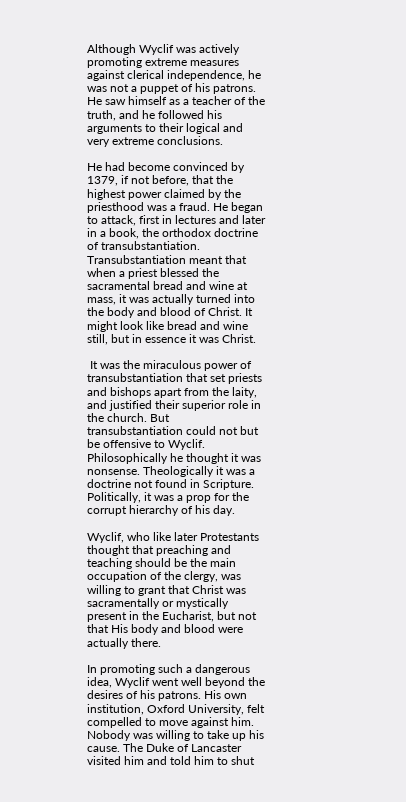Although Wyclif was actively promoting extreme measures against clerical independence, he was not a puppet of his patrons. He saw himself as a teacher of the truth, and he followed his arguments to their logical and very extreme conclusions.

He had become convinced by 1379, if not before, that the highest power claimed by the priesthood was a fraud. He began to attack, first in lectures and later in a book, the orthodox doctrine of transubstantiation. Transubstantiation meant that when a priest blessed the sacramental bread and wine at mass, it was actually turned into the body and blood of Christ. It might look like bread and wine still, but in essence it was Christ.

 It was the miraculous power of transubstantiation that set priests and bishops apart from the laity, and justified their superior role in the church. But transubstantiation could not but be offensive to Wyclif. Philosophically he thought it was nonsense. Theologically it was a doctrine not found in Scripture. Politically, it was a prop for the corrupt hierarchy of his day.

Wyclif, who like later Protestants thought that preaching and teaching should be the main occupation of the clergy, was willing to grant that Christ was sacramentally or mystically present in the Eucharist, but not that His body and blood were actually there.

In promoting such a dangerous idea, Wyclif went well beyond the desires of his patrons. His own institution, Oxford University, felt compelled to move against him.  Nobody was willing to take up his cause. The Duke of Lancaster visited him and told him to shut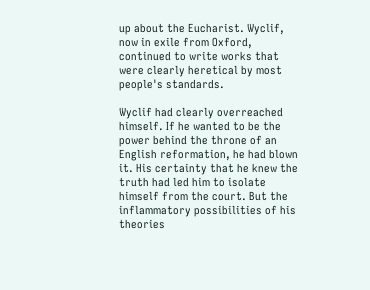up about the Eucharist. Wyclif, now in exile from Oxford, continued to write works that were clearly heretical by most people's standards.

Wyclif had clearly overreached himself. If he wanted to be the power behind the throne of an English reformation, he had blown it. His certainty that he knew the truth had led him to isolate himself from the court. But the inflammatory possibilities of his theories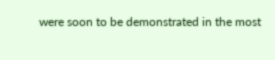were soon to be demonstrated in the most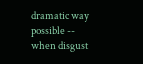dramatic way possible -- when disgust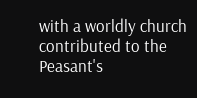with a worldly church contributed to the Peasant's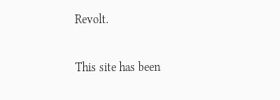Revolt.

This site has been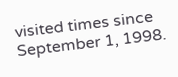visited times since September 1, 1998.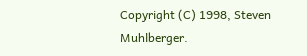Copyright (C) 1998, Steven Muhlberger.